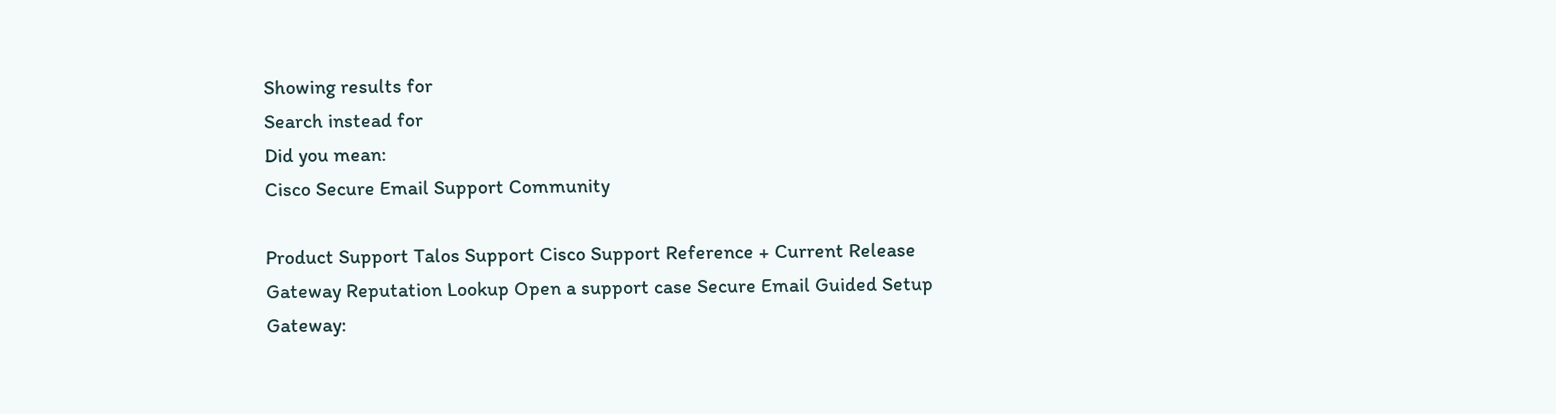Showing results for
Search instead for
Did you mean:
Cisco Secure Email Support Community

Product Support Talos Support Cisco Support Reference + Current Release
Gateway Reputation Lookup Open a support case Secure Email Guided Setup
Gateway: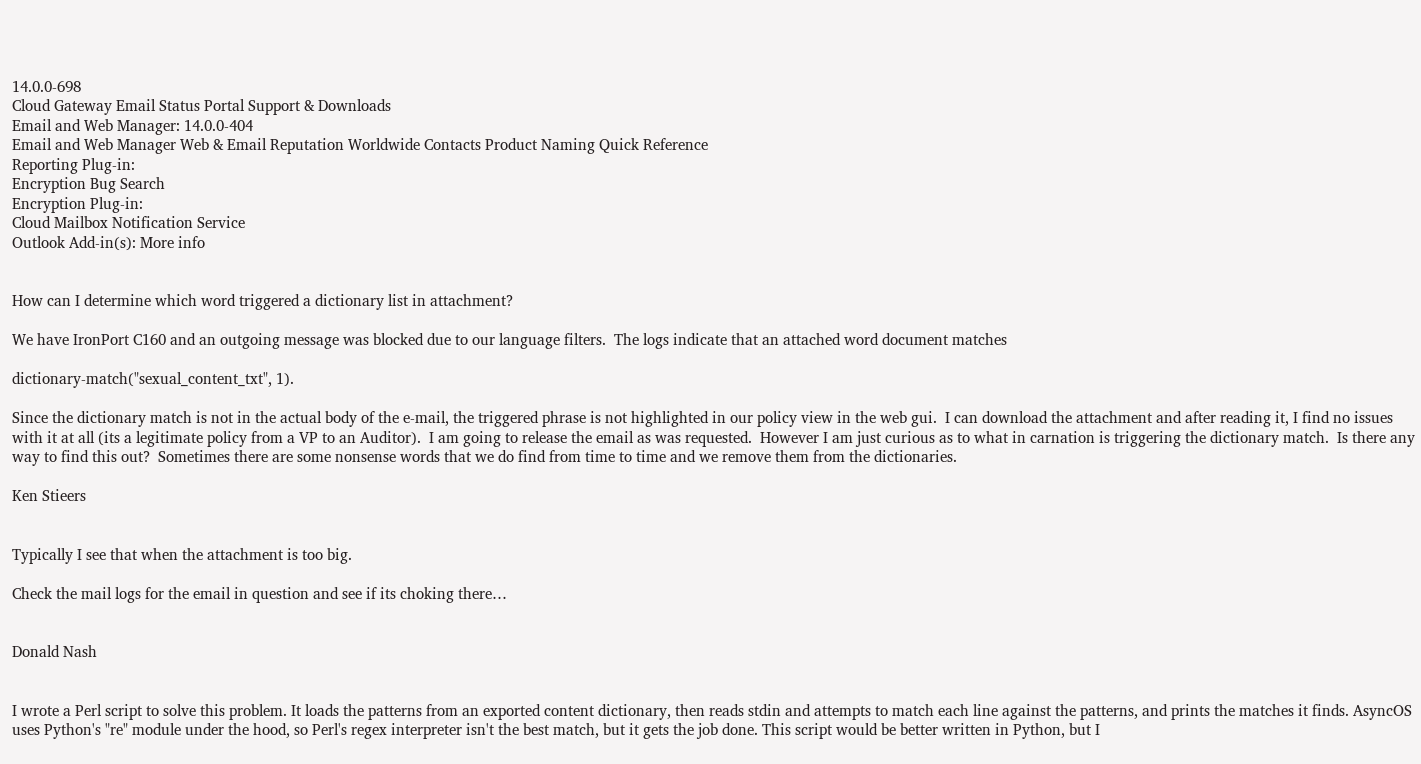14.0.0-698
Cloud Gateway Email Status Portal Support & Downloads
Email and Web Manager: 14.0.0-404
Email and Web Manager Web & Email Reputation Worldwide Contacts Product Naming Quick Reference
Reporting Plug-in:
Encryption Bug Search
Encryption Plug-in:
Cloud Mailbox Notification Service
Outlook Add-in(s): More info


How can I determine which word triggered a dictionary list in attachment?

We have IronPort C160 and an outgoing message was blocked due to our language filters.  The logs indicate that an attached word document matches

dictionary-match("sexual_content_txt", 1).

Since the dictionary match is not in the actual body of the e-mail, the triggered phrase is not highlighted in our policy view in the web gui.  I can download the attachment and after reading it, I find no issues with it at all (its a legitimate policy from a VP to an Auditor).  I am going to release the email as was requested.  However I am just curious as to what in carnation is triggering the dictionary match.  Is there any way to find this out?  Sometimes there are some nonsense words that we do find from time to time and we remove them from the dictionaries.

Ken Stieers


Typically I see that when the attachment is too big.

Check the mail logs for the email in question and see if its choking there…


Donald Nash


I wrote a Perl script to solve this problem. It loads the patterns from an exported content dictionary, then reads stdin and attempts to match each line against the patterns, and prints the matches it finds. AsyncOS uses Python's "re" module under the hood, so Perl's regex interpreter isn't the best match, but it gets the job done. This script would be better written in Python, but I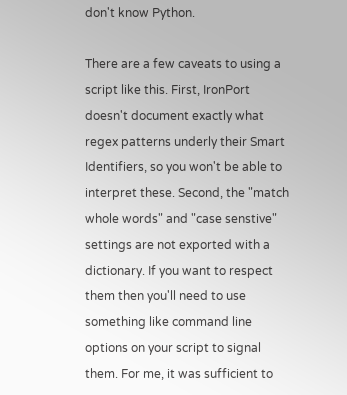don't know Python.

There are a few caveats to using a script like this. First, IronPort doesn't document exactly what regex patterns underly their Smart Identifiers, so you won't be able to interpret these. Second, the "match whole words" and "case senstive" settings are not exported with a dictionary. If you want to respect them then you'll need to use something like command line options on your script to signal them. For me, it was sufficient to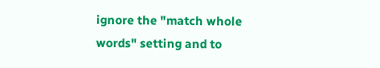ignore the "match whole words" setting and to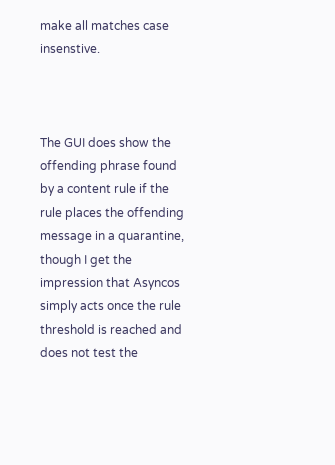make all matches case insenstive.



The GUI does show the offending phrase found by a content rule if the rule places the offending message in a quarantine, though I get the impression that Asyncos simply acts once the rule threshold is reached and does not test the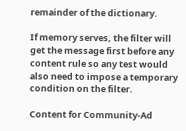remainder of the dictionary.

If memory serves, the filter will get the message first before any content rule so any test would also need to impose a temporary condition on the filter.

Content for Community-Ad